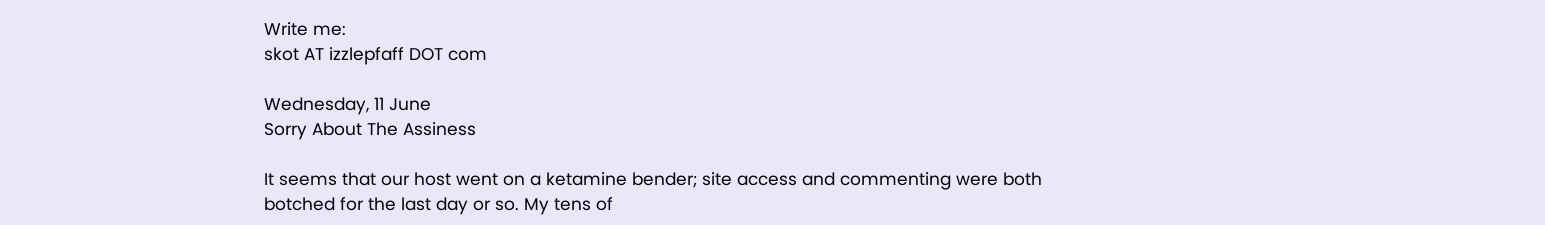Write me:
skot AT izzlepfaff DOT com

Wednesday, 11 June
Sorry About The Assiness

It seems that our host went on a ketamine bender; site access and commenting were both botched for the last day or so. My tens of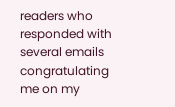readers who responded with several emails congratulating me on my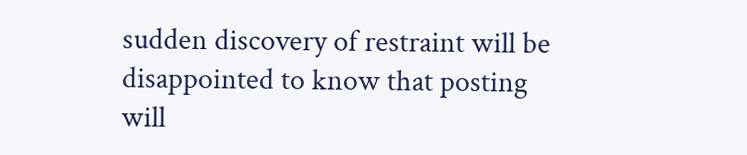sudden discovery of restraint will be disappointed to know that posting will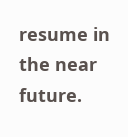resume in the near future.